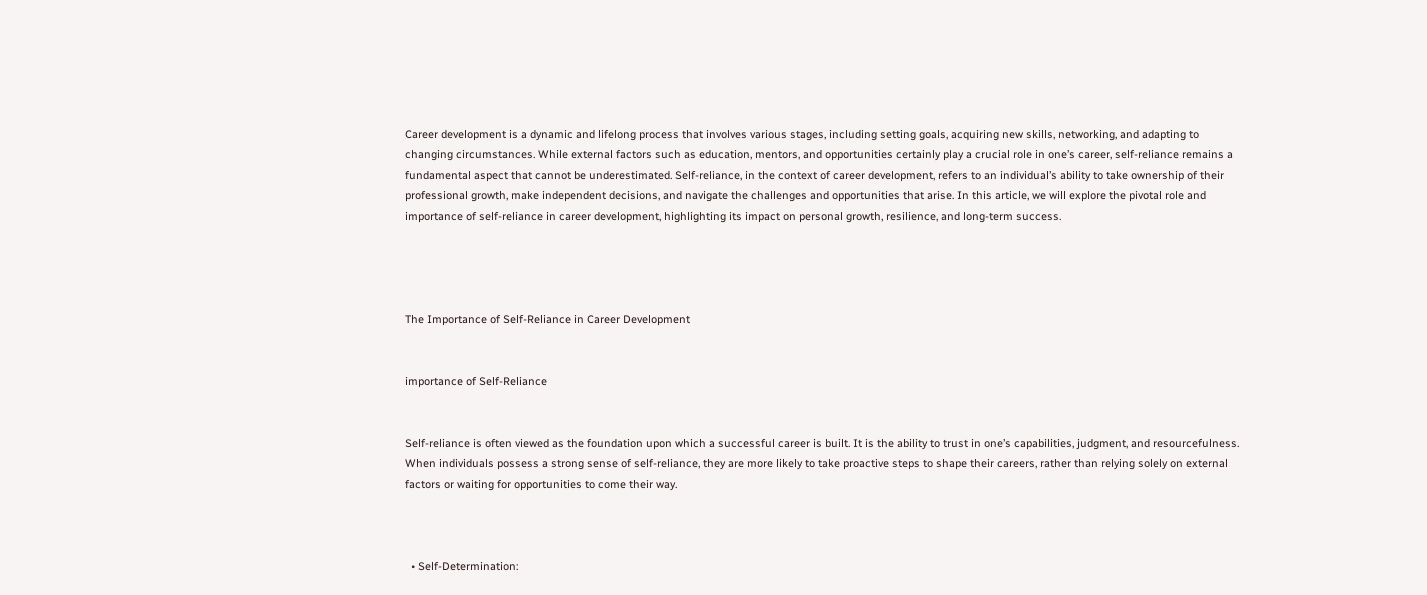Career development is a dynamic and lifelong process that involves various stages, including setting goals, acquiring new skills, networking, and adapting to changing circumstances. While external factors such as education, mentors, and opportunities certainly play a crucial role in one’s career, self-reliance remains a fundamental aspect that cannot be underestimated. Self-reliance, in the context of career development, refers to an individual’s ability to take ownership of their professional growth, make independent decisions, and navigate the challenges and opportunities that arise. In this article, we will explore the pivotal role and importance of self-reliance in career development, highlighting its impact on personal growth, resilience, and long-term success.




The Importance of Self-Reliance in Career Development


importance of Self-Reliance


Self-reliance is often viewed as the foundation upon which a successful career is built. It is the ability to trust in one’s capabilities, judgment, and resourcefulness. When individuals possess a strong sense of self-reliance, they are more likely to take proactive steps to shape their careers, rather than relying solely on external factors or waiting for opportunities to come their way.



  • Self-Determination: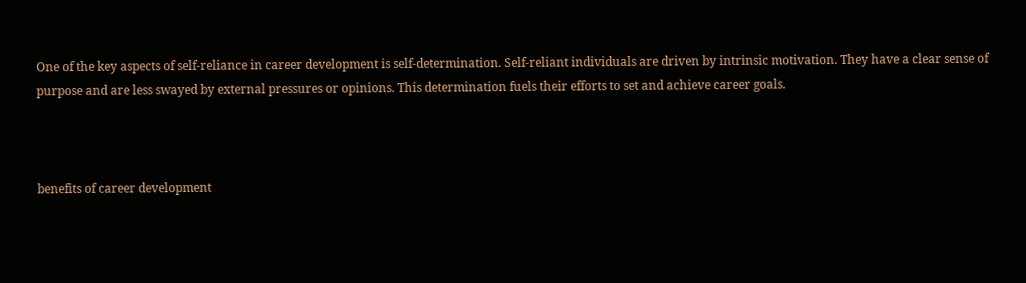One of the key aspects of self-reliance in career development is self-determination. Self-reliant individuals are driven by intrinsic motivation. They have a clear sense of purpose and are less swayed by external pressures or opinions. This determination fuels their efforts to set and achieve career goals.



benefits of career development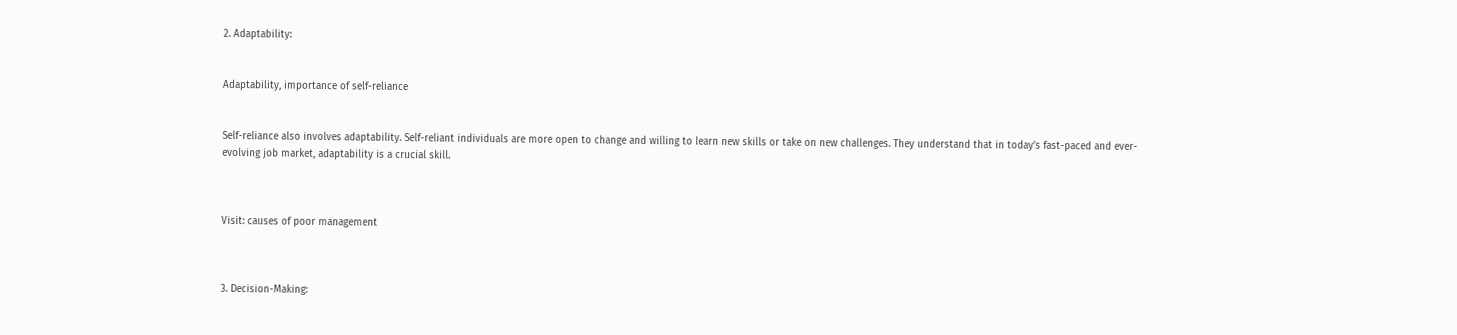2. Adaptability:


Adaptability, importance of self-reliance


Self-reliance also involves adaptability. Self-reliant individuals are more open to change and willing to learn new skills or take on new challenges. They understand that in today’s fast-paced and ever-evolving job market, adaptability is a crucial skill.



Visit: causes of poor management



3. Decision-Making: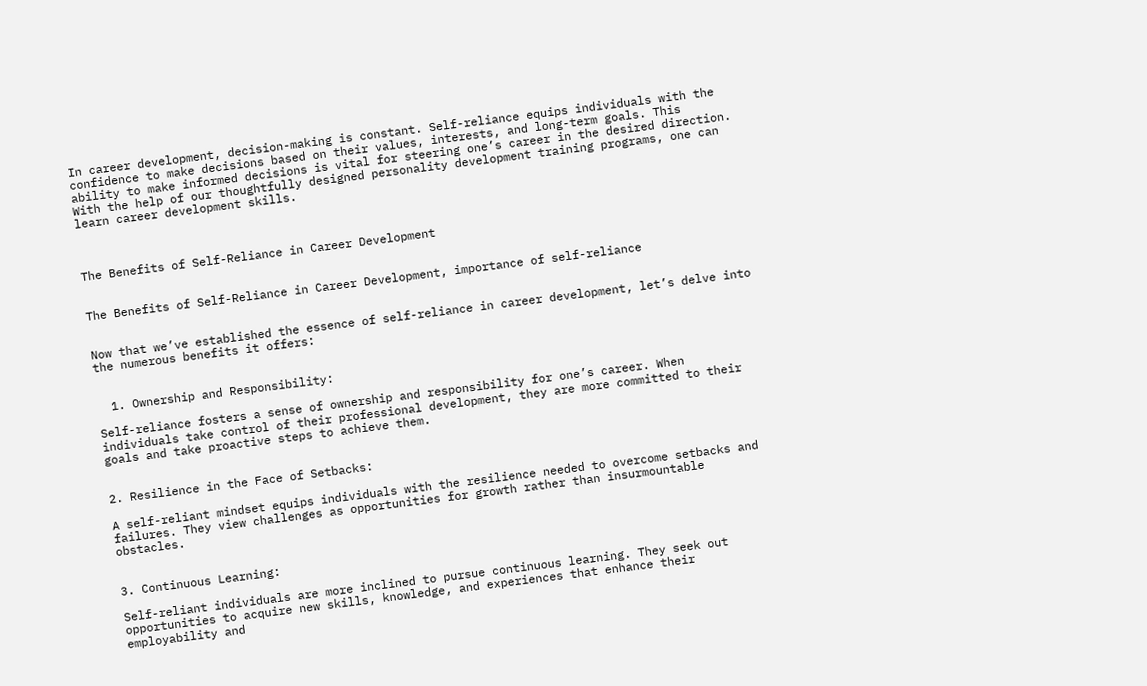In career development, decision-making is constant. Self-reliance equips individuals with the confidence to make decisions based on their values, interests, and long-term goals. This ability to make informed decisions is vital for steering one’s career in the desired direction. With the help of our thoughtfully designed personality development training programs, one can learn career development skills.



The Benefits of Self-Reliance in Career Development


The Benefits of Self-Reliance in Career Development, importance of self-reliance


Now that we’ve established the essence of self-reliance in career development, let’s delve into the numerous benefits it offers:


  1. Ownership and Responsibility:

Self-reliance fosters a sense of ownership and responsibility for one’s career. When individuals take control of their professional development, they are more committed to their goals and take proactive steps to achieve them.


2. Resilience in the Face of Setbacks:

A self-reliant mindset equips individuals with the resilience needed to overcome setbacks and failures. They view challenges as opportunities for growth rather than insurmountable obstacles.


3. Continuous Learning:

Self-reliant individuals are more inclined to pursue continuous learning. They seek out opportunities to acquire new skills, knowledge, and experiences that enhance their employability and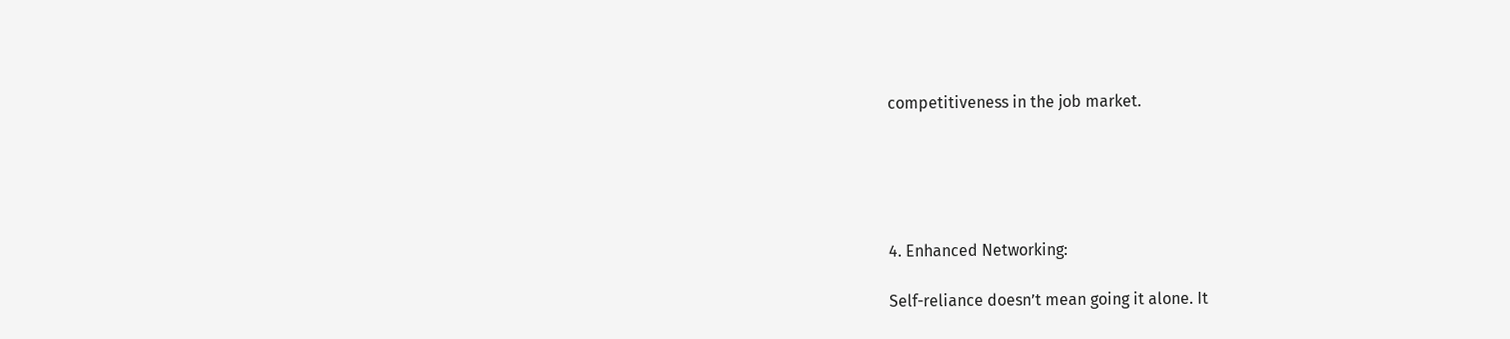competitiveness in the job market.





4. Enhanced Networking:

Self-reliance doesn’t mean going it alone. It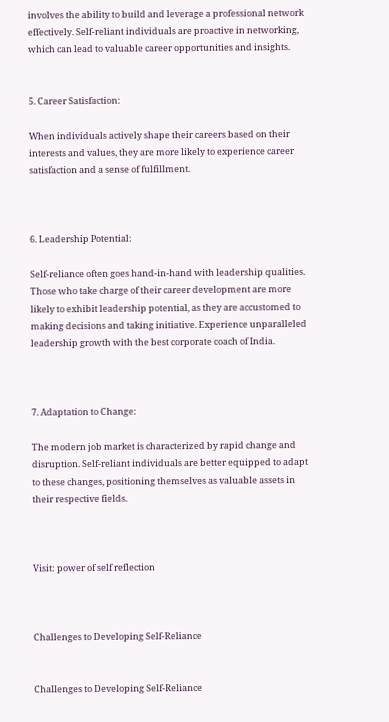involves the ability to build and leverage a professional network effectively. Self-reliant individuals are proactive in networking, which can lead to valuable career opportunities and insights.


5. Career Satisfaction:

When individuals actively shape their careers based on their interests and values, they are more likely to experience career satisfaction and a sense of fulfillment.



6. Leadership Potential:

Self-reliance often goes hand-in-hand with leadership qualities. Those who take charge of their career development are more likely to exhibit leadership potential, as they are accustomed to making decisions and taking initiative. Experience unparalleled leadership growth with the best corporate coach of India.



7. Adaptation to Change:

The modern job market is characterized by rapid change and disruption. Self-reliant individuals are better equipped to adapt to these changes, positioning themselves as valuable assets in their respective fields.



Visit: power of self reflection



Challenges to Developing Self-Reliance


Challenges to Developing Self-Reliance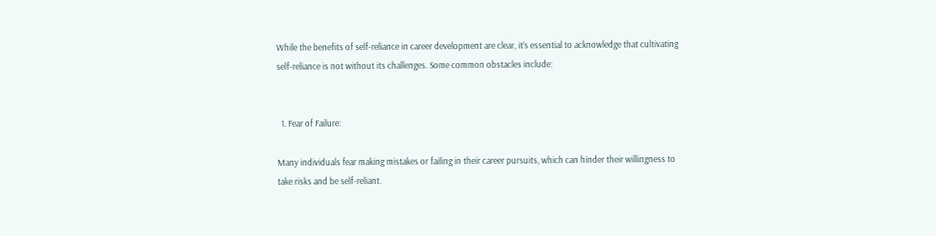While the benefits of self-reliance in career development are clear, it’s essential to acknowledge that cultivating self-reliance is not without its challenges. Some common obstacles include:


  1. Fear of Failure:

Many individuals fear making mistakes or failing in their career pursuits, which can hinder their willingness to take risks and be self-reliant.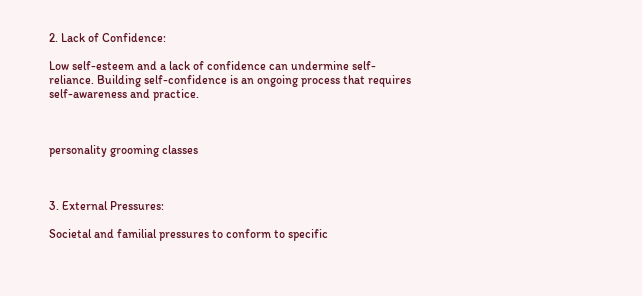2. Lack of Confidence:

Low self-esteem and a lack of confidence can undermine self-reliance. Building self-confidence is an ongoing process that requires self-awareness and practice.



personality grooming classes



3. External Pressures:

Societal and familial pressures to conform to specific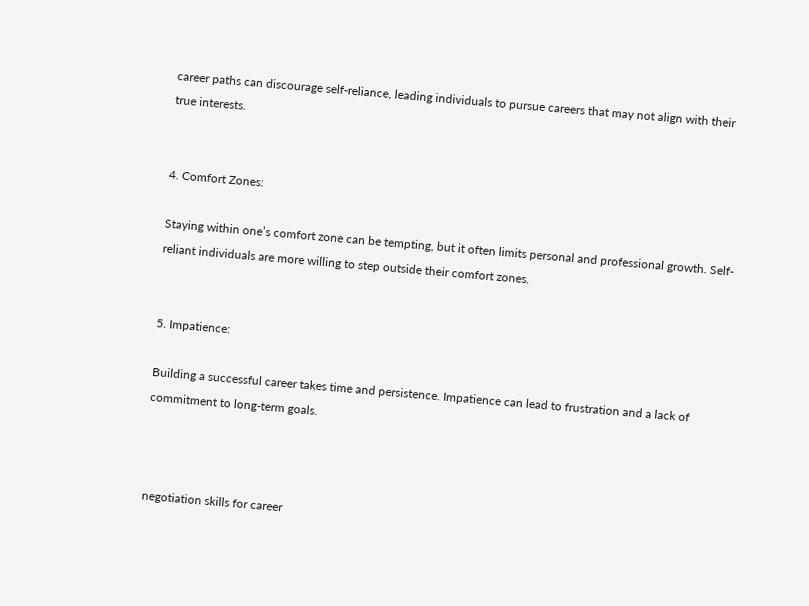career paths can discourage self-reliance, leading individuals to pursue careers that may not align with their true interests.


4. Comfort Zones:

Staying within one’s comfort zone can be tempting, but it often limits personal and professional growth. Self-reliant individuals are more willing to step outside their comfort zones.


5. Impatience:

Building a successful career takes time and persistence. Impatience can lead to frustration and a lack of commitment to long-term goals.



negotiation skills for career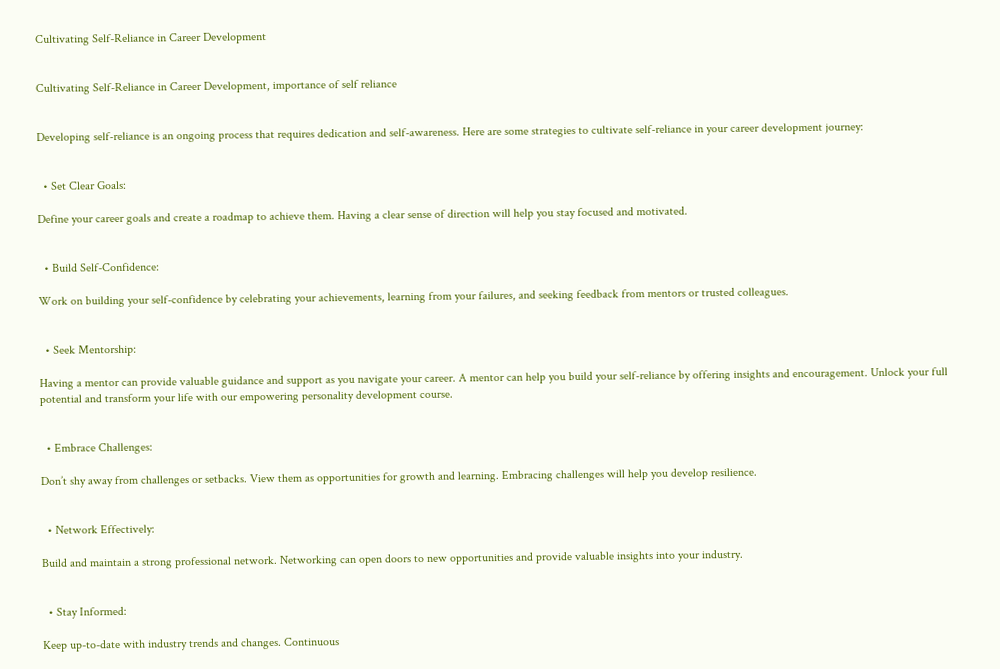Cultivating Self-Reliance in Career Development


Cultivating Self-Reliance in Career Development, importance of self reliance


Developing self-reliance is an ongoing process that requires dedication and self-awareness. Here are some strategies to cultivate self-reliance in your career development journey:


  • Set Clear Goals:

Define your career goals and create a roadmap to achieve them. Having a clear sense of direction will help you stay focused and motivated.


  • Build Self-Confidence:

Work on building your self-confidence by celebrating your achievements, learning from your failures, and seeking feedback from mentors or trusted colleagues.


  • Seek Mentorship:

Having a mentor can provide valuable guidance and support as you navigate your career. A mentor can help you build your self-reliance by offering insights and encouragement. Unlock your full potential and transform your life with our empowering personality development course.


  • Embrace Challenges:

Don’t shy away from challenges or setbacks. View them as opportunities for growth and learning. Embracing challenges will help you develop resilience.


  • Network Effectively:

Build and maintain a strong professional network. Networking can open doors to new opportunities and provide valuable insights into your industry.


  • Stay Informed:

Keep up-to-date with industry trends and changes. Continuous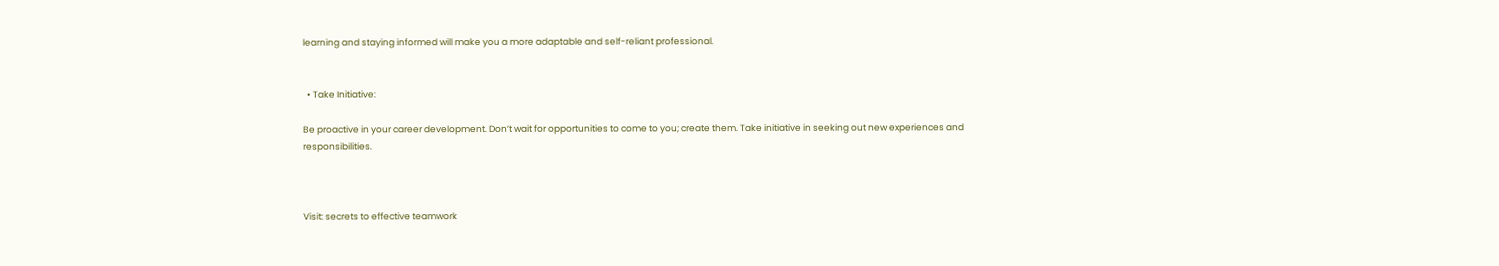learning and staying informed will make you a more adaptable and self-reliant professional.


  • Take Initiative:

Be proactive in your career development. Don’t wait for opportunities to come to you; create them. Take initiative in seeking out new experiences and responsibilities.



Visit: secrets to effective teamwork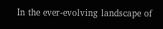In the ever-evolving landscape of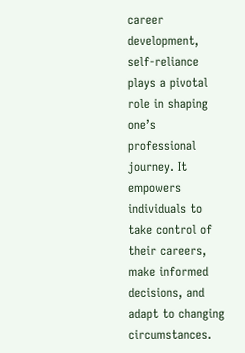career development, self-reliance plays a pivotal role in shaping one’s professional journey. It empowers individuals to take control of their careers, make informed decisions, and adapt to changing circumstances.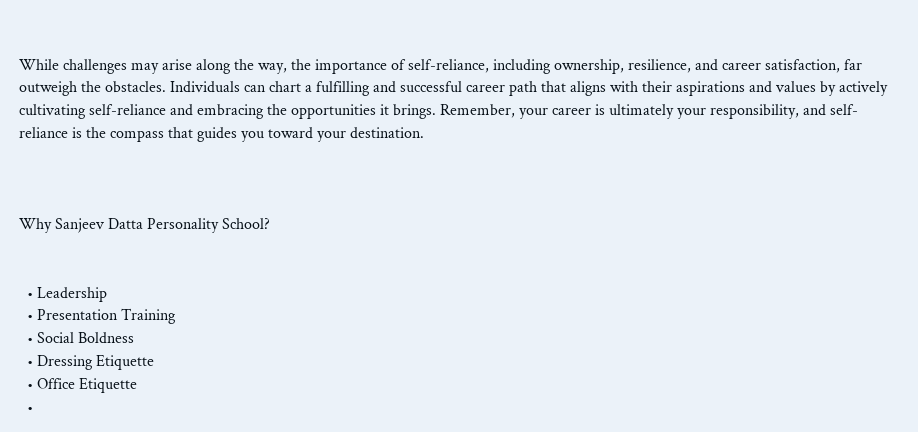While challenges may arise along the way, the importance of self-reliance, including ownership, resilience, and career satisfaction, far outweigh the obstacles. Individuals can chart a fulfilling and successful career path that aligns with their aspirations and values by actively cultivating self-reliance and embracing the opportunities it brings. Remember, your career is ultimately your responsibility, and self-reliance is the compass that guides you toward your destination.



Why Sanjeev Datta Personality School?


  • Leadership
  • Presentation Training
  • Social Boldness
  • Dressing Etiquette
  • Office Etiquette
  •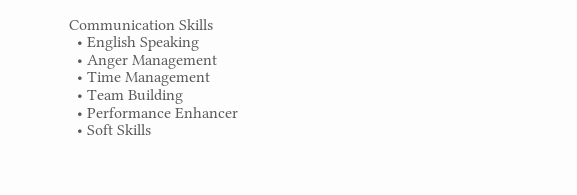Communication Skills
  • English Speaking
  • Anger Management
  • Time Management
  • Team Building
  • Performance Enhancer
  • Soft Skills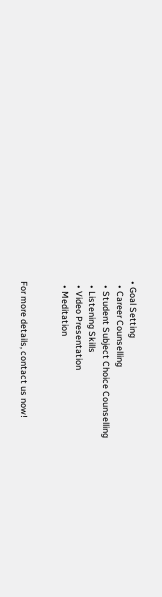• Goal Setting
  • Career Counselling
  • Student Subject Choice Counselling
  • Listening Skills
  • Video Presentation
  • Meditation


For more details, contact us now!